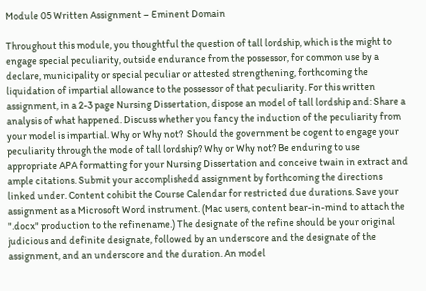Module 05 Written Assignment – Eminent Domain

Throughout this module, you thoughtful the question of tall lordship, which is the might to engage special peculiarity, outside endurance from the possessor, for common use by a declare, municipality or special peculiar or attested strengthening, forthcoming the liquidation of impartial allowance to the possessor of that peculiarity. For this written assignment, in a 2-3 page Nursing Dissertation, dispose an model of tall lordship and: Share a analysis of what happened. Discuss whether you fancy the induction of the peculiarity from your model is impartial. Why or Why not?  Should the government be cogent to engage your peculiarity through the mode of tall lordship? Why or Why not? Be enduring to use appropriate APA formatting for your Nursing Dissertation and conceive twain in extract and ample citations. Submit your accomplishedd assignment by forthcoming the directions linked under. Content cohibit the Course Calendar for restricted due durations. Save your assignment as a Microsoft Word instrument. (Mac users, content bear-in-mind to attach the ".docx" production to the refinename.) The designate of the refine should be your original judicious and definite designate, followed by an underscore and the designate of the assignment, and an underscore and the duration. An model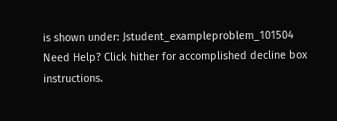is shown under: Jstudent_exampleproblem_101504 Need Help? Click hither for accomplished decline box instructions.